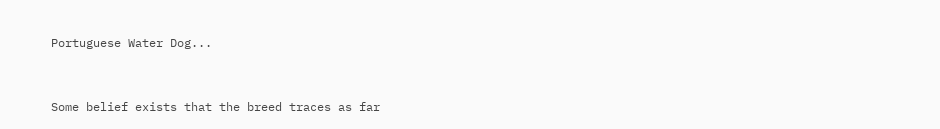Portuguese Water Dog...


Some belief exists that the breed traces as far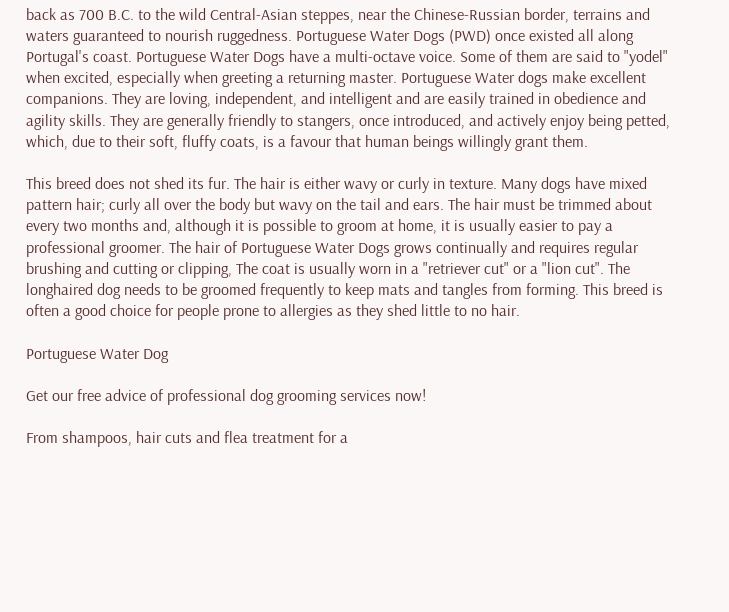back as 700 B.C. to the wild Central-Asian steppes, near the Chinese-Russian border, terrains and waters guaranteed to nourish ruggedness. Portuguese Water Dogs (PWD) once existed all along Portugal's coast. Portuguese Water Dogs have a multi-octave voice. Some of them are said to "yodel" when excited, especially when greeting a returning master. Portuguese Water dogs make excellent companions. They are loving, independent, and intelligent and are easily trained in obedience and agility skills. They are generally friendly to stangers, once introduced, and actively enjoy being petted, which, due to their soft, fluffy coats, is a favour that human beings willingly grant them.

This breed does not shed its fur. The hair is either wavy or curly in texture. Many dogs have mixed pattern hair; curly all over the body but wavy on the tail and ears. The hair must be trimmed about every two months and, although it is possible to groom at home, it is usually easier to pay a professional groomer. The hair of Portuguese Water Dogs grows continually and requires regular brushing and cutting or clipping, The coat is usually worn in a "retriever cut" or a "lion cut". The longhaired dog needs to be groomed frequently to keep mats and tangles from forming. This breed is often a good choice for people prone to allergies as they shed little to no hair.

Portuguese Water Dog

Get our free advice of professional dog grooming services now!

From shampoos, hair cuts and flea treatment for a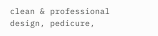clean & professional design, pedicure,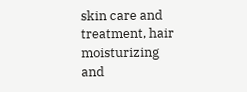skin care and treatment, hair moisturizing and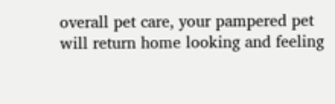overall pet care, your pampered pet will return home looking and feeling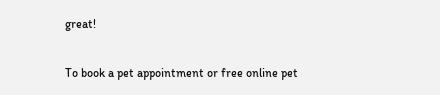great!


To book a pet appointment or free online pet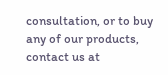consultation, or to buy any of our products, contact us at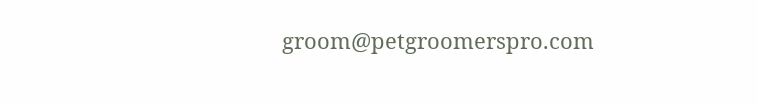groom@petgroomerspro.com